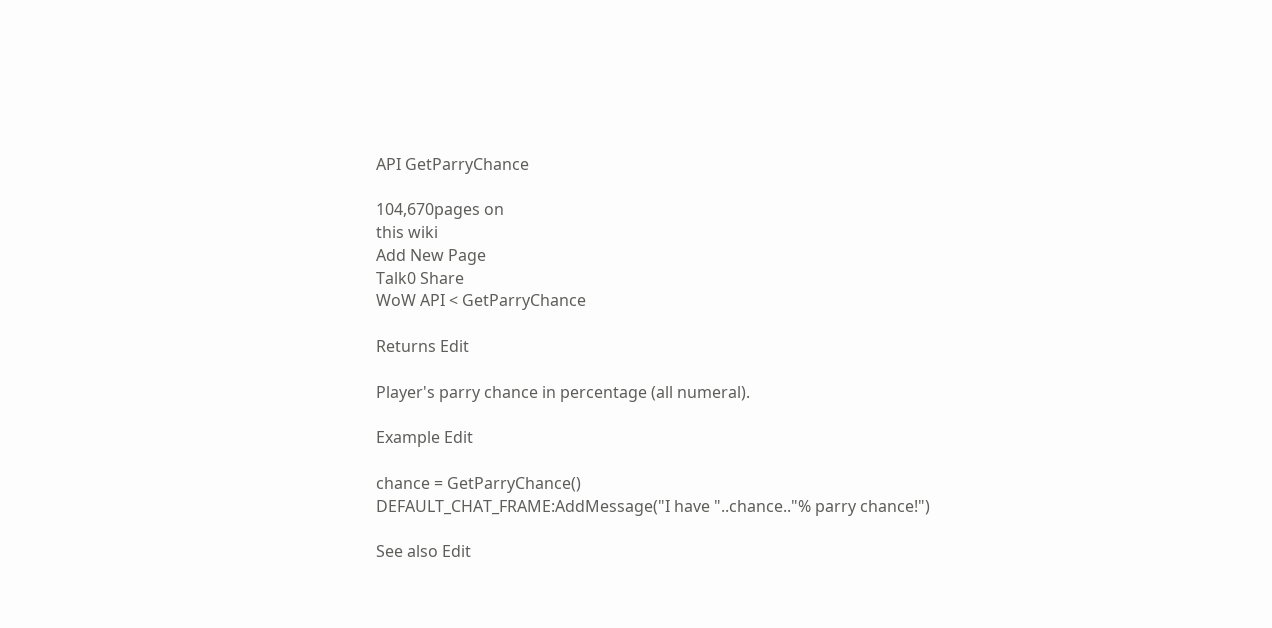API GetParryChance

104,670pages on
this wiki
Add New Page
Talk0 Share
WoW API < GetParryChance

Returns Edit

Player's parry chance in percentage (all numeral).

Example Edit

chance = GetParryChance()
DEFAULT_CHAT_FRAME:AddMessage("I have "..chance.."% parry chance!")

See also Edit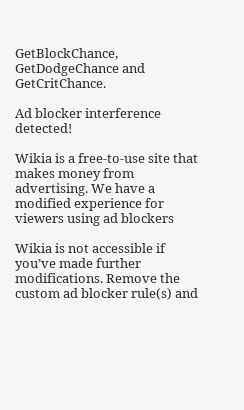GetBlockChance, GetDodgeChance and GetCritChance.

Ad blocker interference detected!

Wikia is a free-to-use site that makes money from advertising. We have a modified experience for viewers using ad blockers

Wikia is not accessible if you’ve made further modifications. Remove the custom ad blocker rule(s) and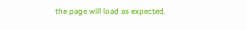the page will load as expected.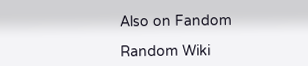Also on Fandom

Random Wiki